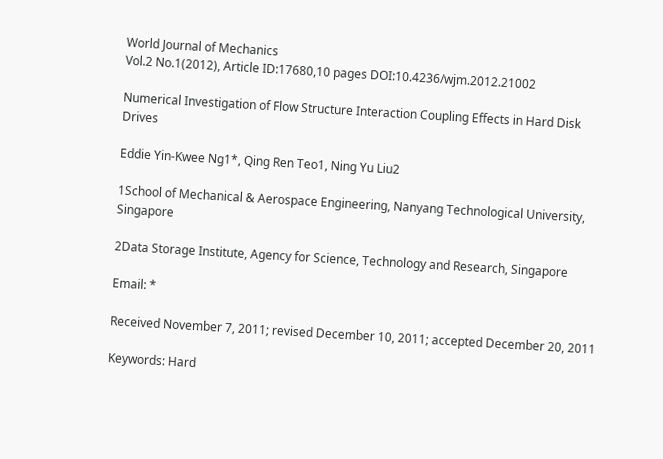World Journal of Mechanics
Vol.2 No.1(2012), Article ID:17680,10 pages DOI:10.4236/wjm.2012.21002

Numerical Investigation of Flow Structure Interaction Coupling Effects in Hard Disk Drives

Eddie Yin-Kwee Ng1*, Qing Ren Teo1, Ning Yu Liu2

1School of Mechanical & Aerospace Engineering, Nanyang Technological University, Singapore

2Data Storage Institute, Agency for Science, Technology and Research, Singapore

Email: *

Received November 7, 2011; revised December 10, 2011; accepted December 20, 2011

Keywords: Hard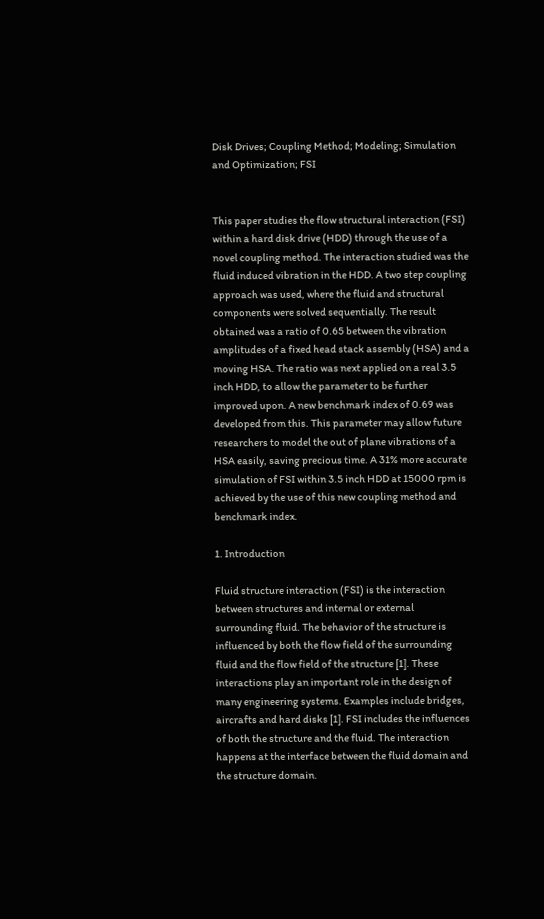Disk Drives; Coupling Method; Modeling; Simulation and Optimization; FSI


This paper studies the flow structural interaction (FSI) within a hard disk drive (HDD) through the use of a novel coupling method. The interaction studied was the fluid induced vibration in the HDD. A two step coupling approach was used, where the fluid and structural components were solved sequentially. The result obtained was a ratio of 0.65 between the vibration amplitudes of a fixed head stack assembly (HSA) and a moving HSA. The ratio was next applied on a real 3.5 inch HDD, to allow the parameter to be further improved upon. A new benchmark index of 0.69 was developed from this. This parameter may allow future researchers to model the out of plane vibrations of a HSA easily, saving precious time. A 31% more accurate simulation of FSI within 3.5 inch HDD at 15000 rpm is achieved by the use of this new coupling method and benchmark index.

1. Introduction

Fluid structure interaction (FSI) is the interaction between structures and internal or external surrounding fluid. The behavior of the structure is influenced by both the flow field of the surrounding fluid and the flow field of the structure [1]. These interactions play an important role in the design of many engineering systems. Examples include bridges, aircrafts and hard disks [1]. FSI includes the influences of both the structure and the fluid. The interaction happens at the interface between the fluid domain and the structure domain.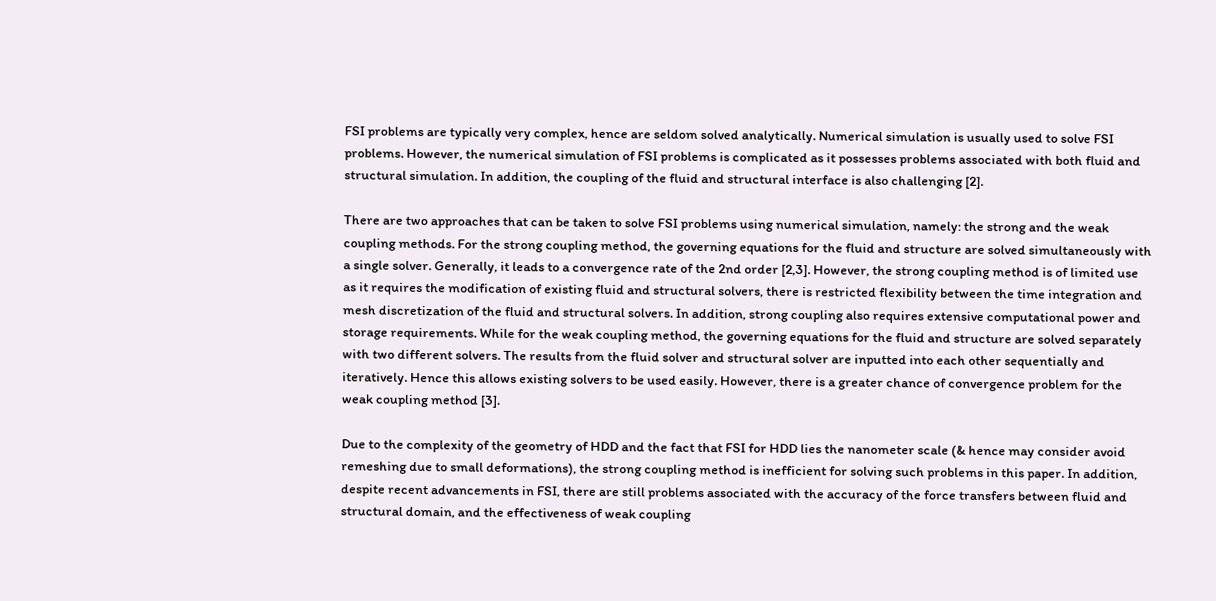FSI problems are typically very complex, hence are seldom solved analytically. Numerical simulation is usually used to solve FSI problems. However, the numerical simulation of FSI problems is complicated as it possesses problems associated with both fluid and structural simulation. In addition, the coupling of the fluid and structural interface is also challenging [2].

There are two approaches that can be taken to solve FSI problems using numerical simulation, namely: the strong and the weak coupling methods. For the strong coupling method, the governing equations for the fluid and structure are solved simultaneously with a single solver. Generally, it leads to a convergence rate of the 2nd order [2,3]. However, the strong coupling method is of limited use as it requires the modification of existing fluid and structural solvers, there is restricted flexibility between the time integration and mesh discretization of the fluid and structural solvers. In addition, strong coupling also requires extensive computational power and storage requirements. While for the weak coupling method, the governing equations for the fluid and structure are solved separately with two different solvers. The results from the fluid solver and structural solver are inputted into each other sequentially and iteratively. Hence this allows existing solvers to be used easily. However, there is a greater chance of convergence problem for the weak coupling method [3].

Due to the complexity of the geometry of HDD and the fact that FSI for HDD lies the nanometer scale (& hence may consider avoid remeshing due to small deformations), the strong coupling method is inefficient for solving such problems in this paper. In addition, despite recent advancements in FSI, there are still problems associated with the accuracy of the force transfers between fluid and structural domain, and the effectiveness of weak coupling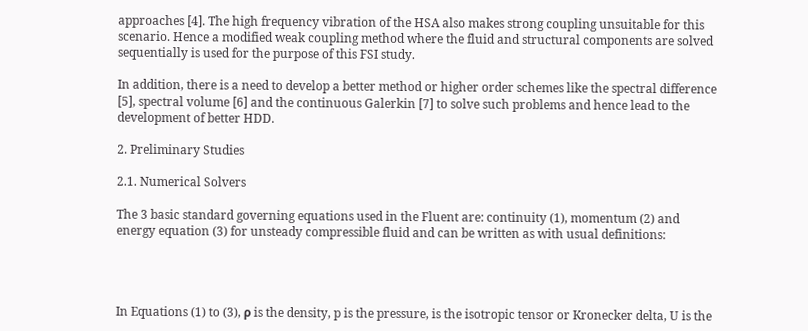approaches [4]. The high frequency vibration of the HSA also makes strong coupling unsuitable for this scenario. Hence a modified weak coupling method where the fluid and structural components are solved sequentially is used for the purpose of this FSI study.

In addition, there is a need to develop a better method or higher order schemes like the spectral difference [5], spectral volume [6] and the continuous Galerkin [7] to solve such problems and hence lead to the development of better HDD.

2. Preliminary Studies

2.1. Numerical Solvers

The 3 basic standard governing equations used in the Fluent are: continuity (1), momentum (2) and energy equation (3) for unsteady compressible fluid and can be written as with usual definitions:




In Equations (1) to (3), ρ is the density, p is the pressure, is the isotropic tensor or Kronecker delta, U is the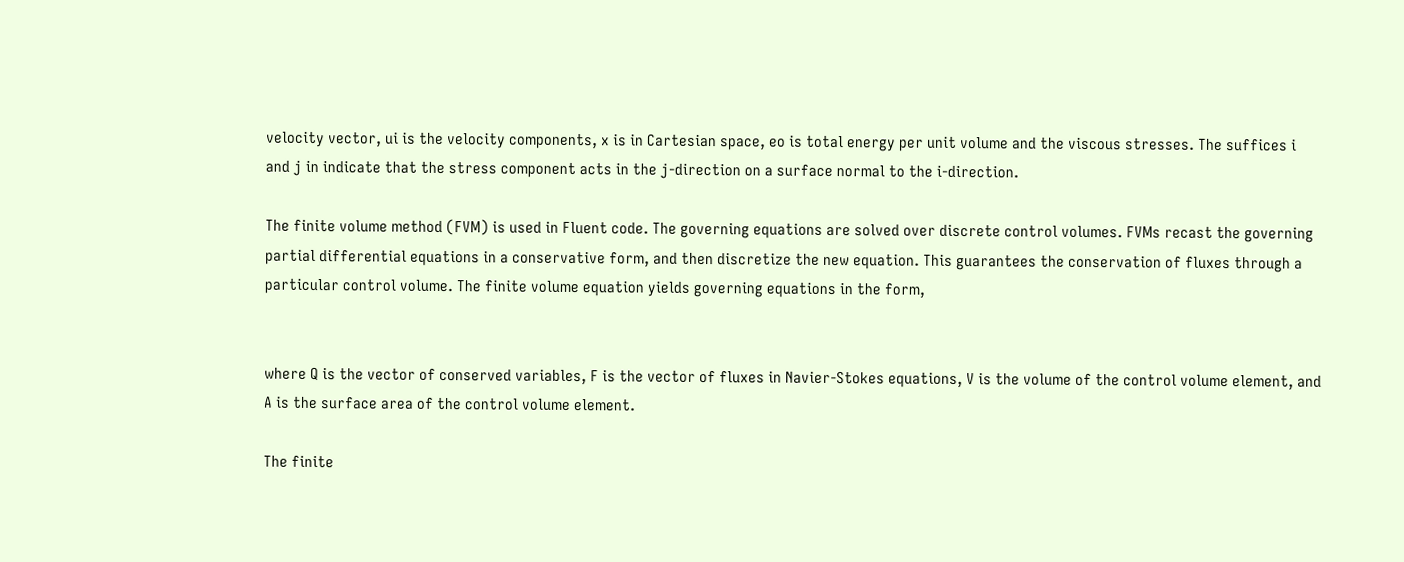velocity vector, ui is the velocity components, x is in Cartesian space, eo is total energy per unit volume and the viscous stresses. The suffices i and j in indicate that the stress component acts in the j-direction on a surface normal to the i-direction.

The finite volume method (FVM) is used in Fluent code. The governing equations are solved over discrete control volumes. FVMs recast the governing partial differential equations in a conservative form, and then discretize the new equation. This guarantees the conservation of fluxes through a particular control volume. The finite volume equation yields governing equations in the form,


where Q is the vector of conserved variables, F is the vector of fluxes in Navier-Stokes equations, V is the volume of the control volume element, and A is the surface area of the control volume element.

The finite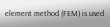element method (FEM) is used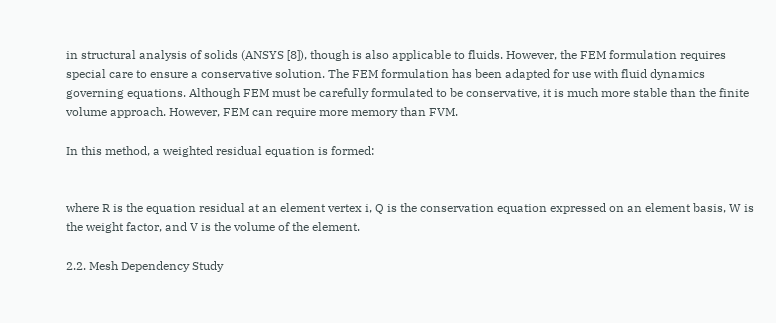in structural analysis of solids (ANSYS [8]), though is also applicable to fluids. However, the FEM formulation requires special care to ensure a conservative solution. The FEM formulation has been adapted for use with fluid dynamics governing equations. Although FEM must be carefully formulated to be conservative, it is much more stable than the finite volume approach. However, FEM can require more memory than FVM.

In this method, a weighted residual equation is formed:


where R is the equation residual at an element vertex i, Q is the conservation equation expressed on an element basis, W is the weight factor, and V is the volume of the element.

2.2. Mesh Dependency Study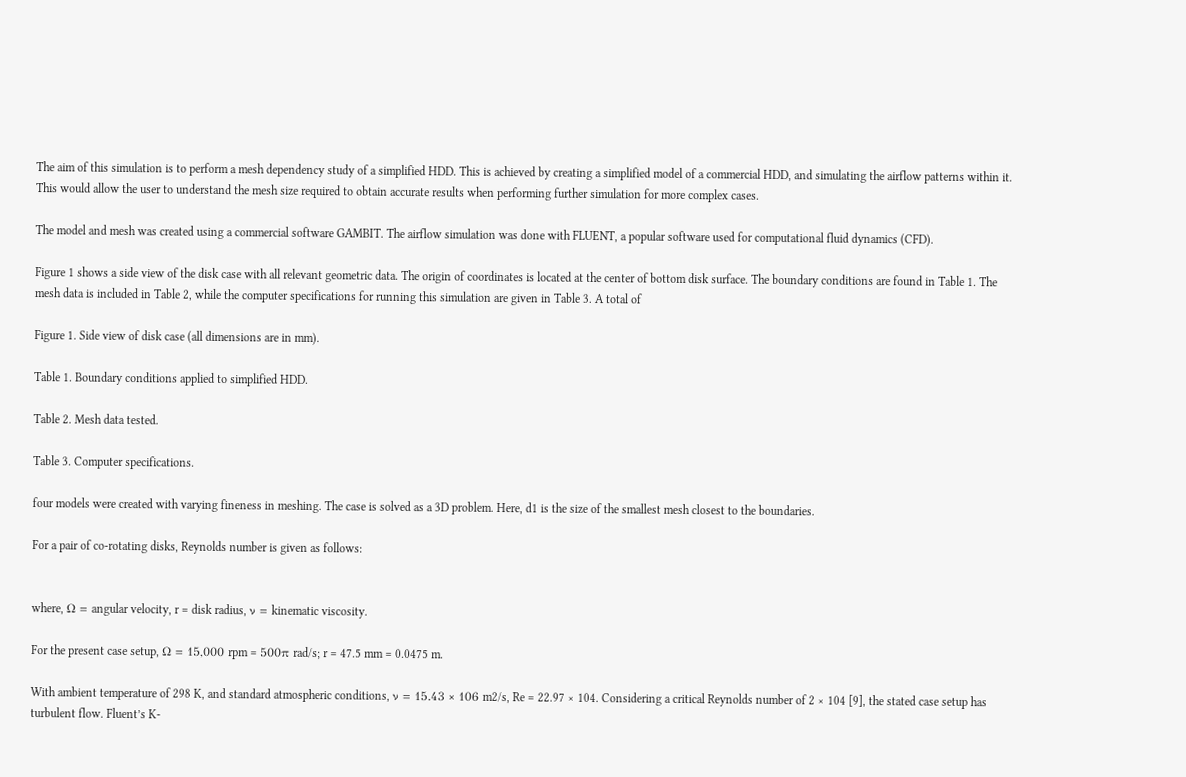The aim of this simulation is to perform a mesh dependency study of a simplified HDD. This is achieved by creating a simplified model of a commercial HDD, and simulating the airflow patterns within it. This would allow the user to understand the mesh size required to obtain accurate results when performing further simulation for more complex cases.

The model and mesh was created using a commercial software GAMBIT. The airflow simulation was done with FLUENT, a popular software used for computational fluid dynamics (CFD).

Figure 1 shows a side view of the disk case with all relevant geometric data. The origin of coordinates is located at the center of bottom disk surface. The boundary conditions are found in Table 1. The mesh data is included in Table 2, while the computer specifications for running this simulation are given in Table 3. A total of

Figure 1. Side view of disk case (all dimensions are in mm).

Table 1. Boundary conditions applied to simplified HDD.

Table 2. Mesh data tested.

Table 3. Computer specifications.

four models were created with varying fineness in meshing. The case is solved as a 3D problem. Here, d1 is the size of the smallest mesh closest to the boundaries.

For a pair of co-rotating disks, Reynolds number is given as follows:


where, Ω = angular velocity, r = disk radius, ν = kinematic viscosity.

For the present case setup, Ω = 15,000 rpm = 500π rad/s; r = 47.5 mm = 0.0475 m.

With ambient temperature of 298 K, and standard atmospheric conditions, ν = 15.43 × 106 m2/s, Re = 22.97 × 104. Considering a critical Reynolds number of 2 × 104 [9], the stated case setup has turbulent flow. Fluent’s K-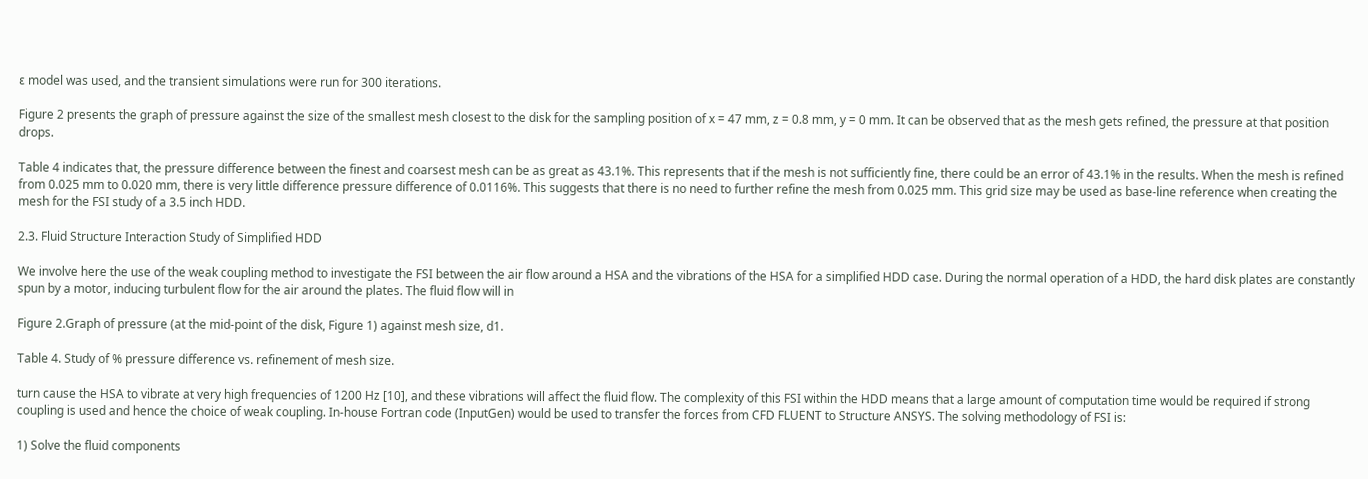ε model was used, and the transient simulations were run for 300 iterations.

Figure 2 presents the graph of pressure against the size of the smallest mesh closest to the disk for the sampling position of x = 47 mm, z = 0.8 mm, y = 0 mm. It can be observed that as the mesh gets refined, the pressure at that position drops.

Table 4 indicates that, the pressure difference between the finest and coarsest mesh can be as great as 43.1%. This represents that if the mesh is not sufficiently fine, there could be an error of 43.1% in the results. When the mesh is refined from 0.025 mm to 0.020 mm, there is very little difference pressure difference of 0.0116%. This suggests that there is no need to further refine the mesh from 0.025 mm. This grid size may be used as base-line reference when creating the mesh for the FSI study of a 3.5 inch HDD.

2.3. Fluid Structure Interaction Study of Simplified HDD

We involve here the use of the weak coupling method to investigate the FSI between the air flow around a HSA and the vibrations of the HSA for a simplified HDD case. During the normal operation of a HDD, the hard disk plates are constantly spun by a motor, inducing turbulent flow for the air around the plates. The fluid flow will in

Figure 2.Graph of pressure (at the mid-point of the disk, Figure 1) against mesh size, d1.

Table 4. Study of % pressure difference vs. refinement of mesh size.

turn cause the HSA to vibrate at very high frequencies of 1200 Hz [10], and these vibrations will affect the fluid flow. The complexity of this FSI within the HDD means that a large amount of computation time would be required if strong coupling is used and hence the choice of weak coupling. In-house Fortran code (InputGen) would be used to transfer the forces from CFD FLUENT to Structure ANSYS. The solving methodology of FSI is:

1) Solve the fluid components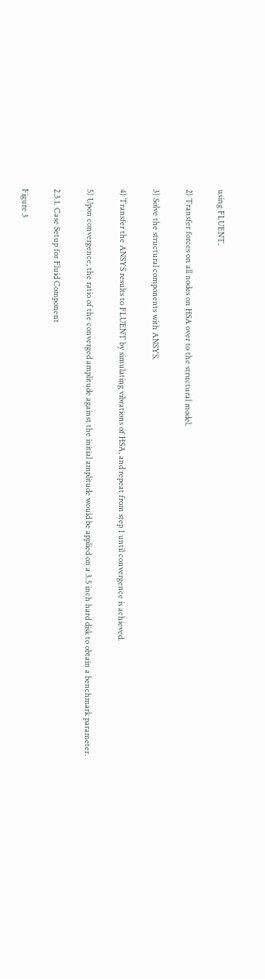using FLUENT.

2) Transfer forces on all nodes on HSA over to the structural model.

3) Solve the structural components with ANSYS.

4) Transfer the ANSYS results to FLUENT by simulating vibrations of HSA, and repeat from step 1 until convergence is achieved.

5) Upon convergence, the ratio of the converged amplitude against the initial amplitude would be applied on a 3.5 inch hard disk to obtain a benchmark parameter.

2.3.1. Case Setup for Fluid Component

Figure 3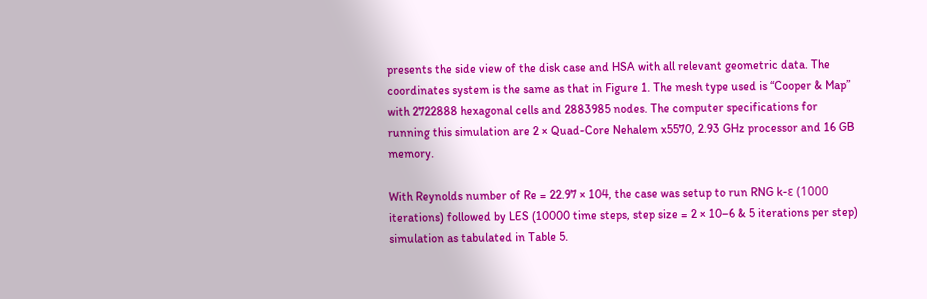presents the side view of the disk case and HSA with all relevant geometric data. The coordinates system is the same as that in Figure 1. The mesh type used is “Cooper & Map” with 2722888 hexagonal cells and 2883985 nodes. The computer specifications for running this simulation are 2 × Quad-Core Nehalem x5570, 2.93 GHz processor and 16 GB memory.

With Reynolds number of Re = 22.97 × 104, the case was setup to run RNG k-ε (1000 iterations) followed by LES (10000 time steps, step size = 2 × 10–6 & 5 iterations per step) simulation as tabulated in Table 5.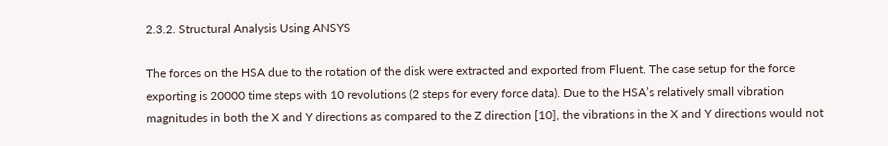2.3.2. Structural Analysis Using ANSYS

The forces on the HSA due to the rotation of the disk were extracted and exported from Fluent. The case setup for the force exporting is 20000 time steps with 10 revolutions (2 steps for every force data). Due to the HSA’s relatively small vibration magnitudes in both the X and Y directions as compared to the Z direction [10], the vibrations in the X and Y directions would not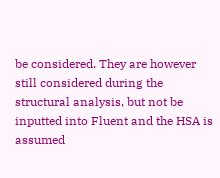be considered. They are however still considered during the structural analysis, but not be inputted into Fluent and the HSA is assumed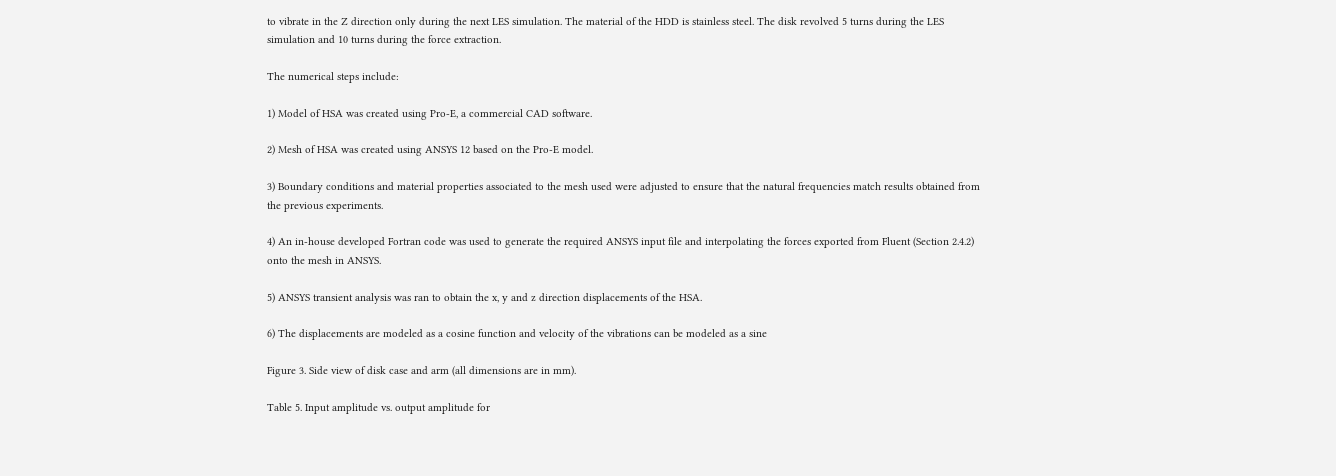to vibrate in the Z direction only during the next LES simulation. The material of the HDD is stainless steel. The disk revolved 5 turns during the LES simulation and 10 turns during the force extraction.

The numerical steps include:

1) Model of HSA was created using Pro-E, a commercial CAD software.

2) Mesh of HSA was created using ANSYS 12 based on the Pro-E model.

3) Boundary conditions and material properties associated to the mesh used were adjusted to ensure that the natural frequencies match results obtained from the previous experiments.

4) An in-house developed Fortran code was used to generate the required ANSYS input file and interpolating the forces exported from Fluent (Section 2.4.2) onto the mesh in ANSYS.

5) ANSYS transient analysis was ran to obtain the x, y and z direction displacements of the HSA.

6) The displacements are modeled as a cosine function and velocity of the vibrations can be modeled as a sine

Figure 3. Side view of disk case and arm (all dimensions are in mm).

Table 5. Input amplitude vs. output amplitude for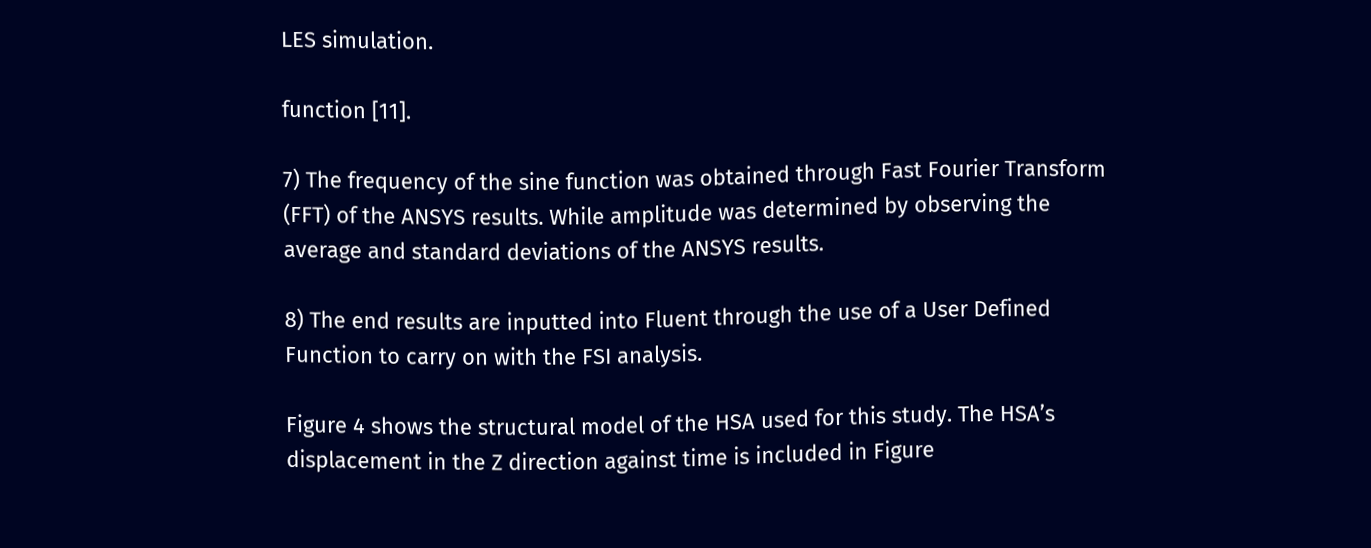LES simulation.

function [11].

7) The frequency of the sine function was obtained through Fast Fourier Transform (FFT) of the ANSYS results. While amplitude was determined by observing the average and standard deviations of the ANSYS results.

8) The end results are inputted into Fluent through the use of a User Defined Function to carry on with the FSI analysis.

Figure 4 shows the structural model of the HSA used for this study. The HSA’s displacement in the Z direction against time is included in Figure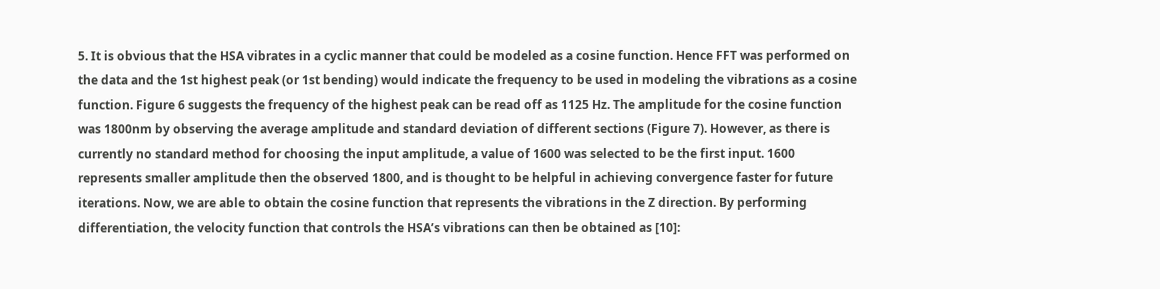5. It is obvious that the HSA vibrates in a cyclic manner that could be modeled as a cosine function. Hence FFT was performed on the data and the 1st highest peak (or 1st bending) would indicate the frequency to be used in modeling the vibrations as a cosine function. Figure 6 suggests the frequency of the highest peak can be read off as 1125 Hz. The amplitude for the cosine function was 1800nm by observing the average amplitude and standard deviation of different sections (Figure 7). However, as there is currently no standard method for choosing the input amplitude, a value of 1600 was selected to be the first input. 1600 represents smaller amplitude then the observed 1800, and is thought to be helpful in achieving convergence faster for future iterations. Now, we are able to obtain the cosine function that represents the vibrations in the Z direction. By performing differentiation, the velocity function that controls the HSA’s vibrations can then be obtained as [10]: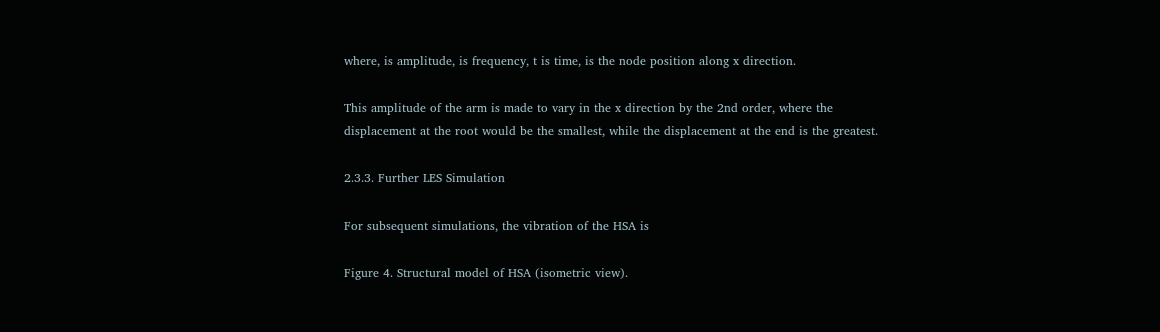where, is amplitude, is frequency, t is time, is the node position along x direction.

This amplitude of the arm is made to vary in the x direction by the 2nd order, where the displacement at the root would be the smallest, while the displacement at the end is the greatest.

2.3.3. Further LES Simulation

For subsequent simulations, the vibration of the HSA is

Figure 4. Structural model of HSA (isometric view).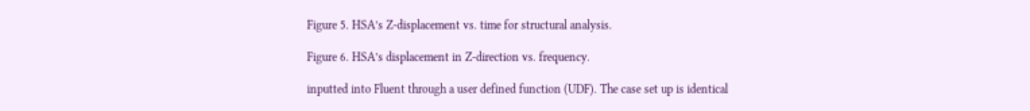Figure 5. HSA’s Z-displacement vs. time for structural analysis.

Figure 6. HSA’s displacement in Z-direction vs. frequency.

inputted into Fluent through a user defined function (UDF). The case set up is identical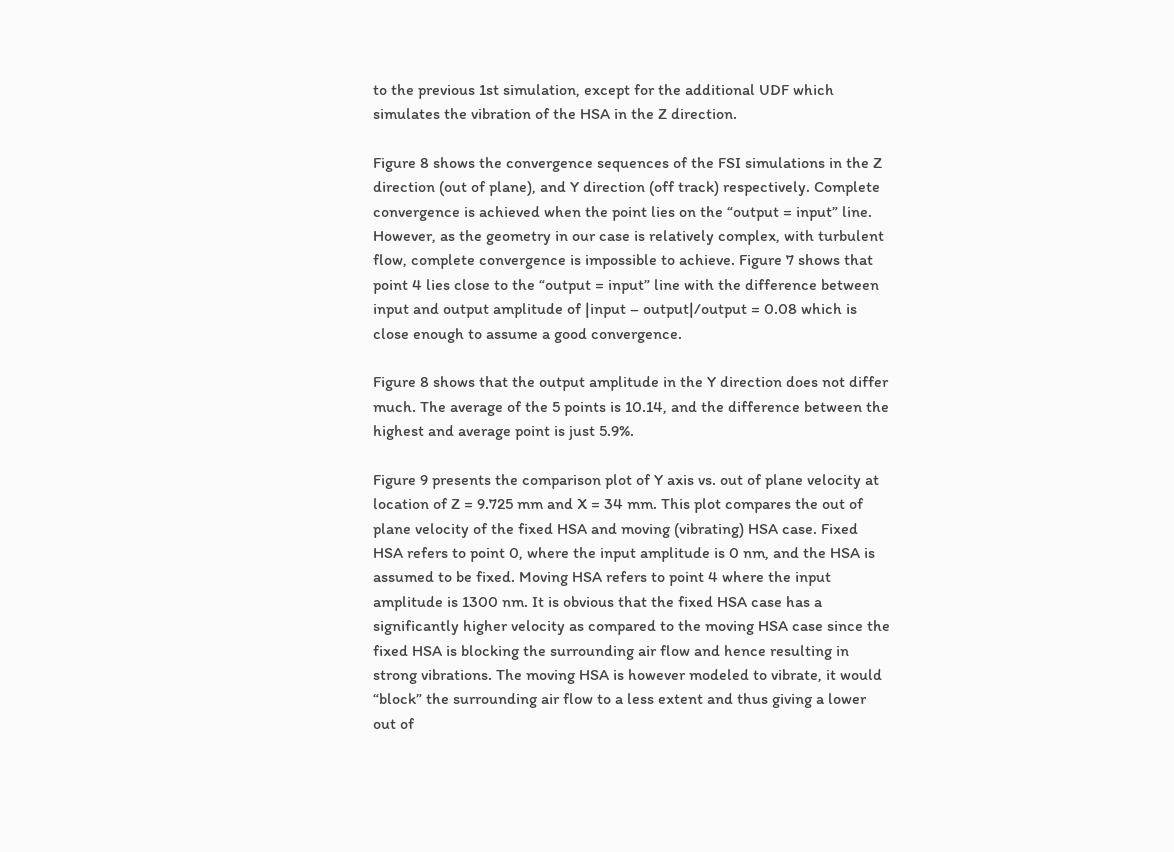to the previous 1st simulation, except for the additional UDF which simulates the vibration of the HSA in the Z direction.

Figure 8 shows the convergence sequences of the FSI simulations in the Z direction (out of plane), and Y direction (off track) respectively. Complete convergence is achieved when the point lies on the “output = input” line. However, as the geometry in our case is relatively complex, with turbulent flow, complete convergence is impossible to achieve. Figure 7 shows that point 4 lies close to the “output = input” line with the difference between input and output amplitude of |input – output|/output = 0.08 which is close enough to assume a good convergence.

Figure 8 shows that the output amplitude in the Y direction does not differ much. The average of the 5 points is 10.14, and the difference between the highest and average point is just 5.9%.

Figure 9 presents the comparison plot of Y axis vs. out of plane velocity at location of Z = 9.725 mm and X = 34 mm. This plot compares the out of plane velocity of the fixed HSA and moving (vibrating) HSA case. Fixed HSA refers to point 0, where the input amplitude is 0 nm, and the HSA is assumed to be fixed. Moving HSA refers to point 4 where the input amplitude is 1300 nm. It is obvious that the fixed HSA case has a significantly higher velocity as compared to the moving HSA case since the fixed HSA is blocking the surrounding air flow and hence resulting in strong vibrations. The moving HSA is however modeled to vibrate, it would “block” the surrounding air flow to a less extent and thus giving a lower out of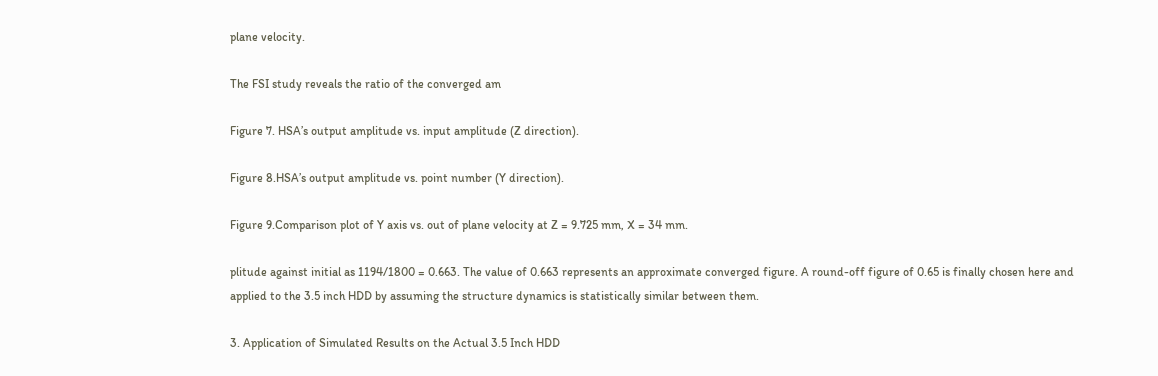plane velocity.

The FSI study reveals the ratio of the converged am

Figure 7. HSA’s output amplitude vs. input amplitude (Z direction).

Figure 8.HSA’s output amplitude vs. point number (Y direction).

Figure 9.Comparison plot of Y axis vs. out of plane velocity at Z = 9.725 mm, X = 34 mm.

plitude against initial as 1194/1800 = 0.663. The value of 0.663 represents an approximate converged figure. A round-off figure of 0.65 is finally chosen here and applied to the 3.5 inch HDD by assuming the structure dynamics is statistically similar between them.

3. Application of Simulated Results on the Actual 3.5 Inch HDD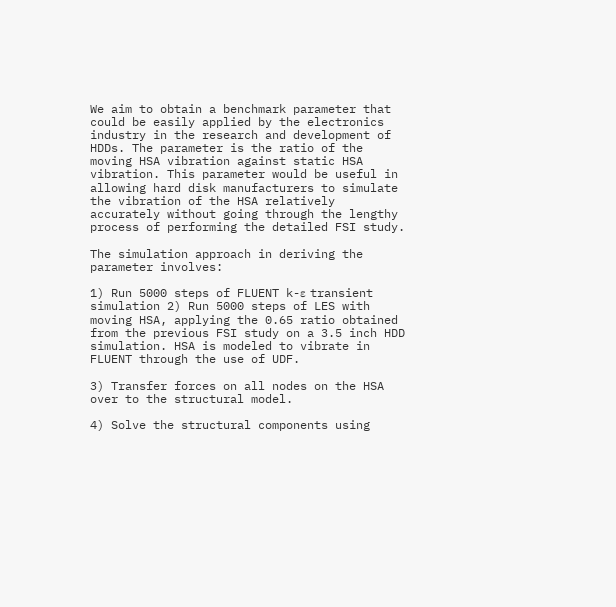We aim to obtain a benchmark parameter that could be easily applied by the electronics industry in the research and development of HDDs. The parameter is the ratio of the moving HSA vibration against static HSA vibration. This parameter would be useful in allowing hard disk manufacturers to simulate the vibration of the HSA relatively accurately without going through the lengthy process of performing the detailed FSI study.

The simulation approach in deriving the parameter involves:

1) Run 5000 steps of FLUENT k-ε transient simulation 2) Run 5000 steps of LES with moving HSA, applying the 0.65 ratio obtained from the previous FSI study on a 3.5 inch HDD simulation. HSA is modeled to vibrate in FLUENT through the use of UDF.

3) Transfer forces on all nodes on the HSA over to the structural model.

4) Solve the structural components using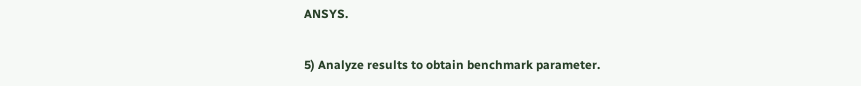ANSYS.

5) Analyze results to obtain benchmark parameter.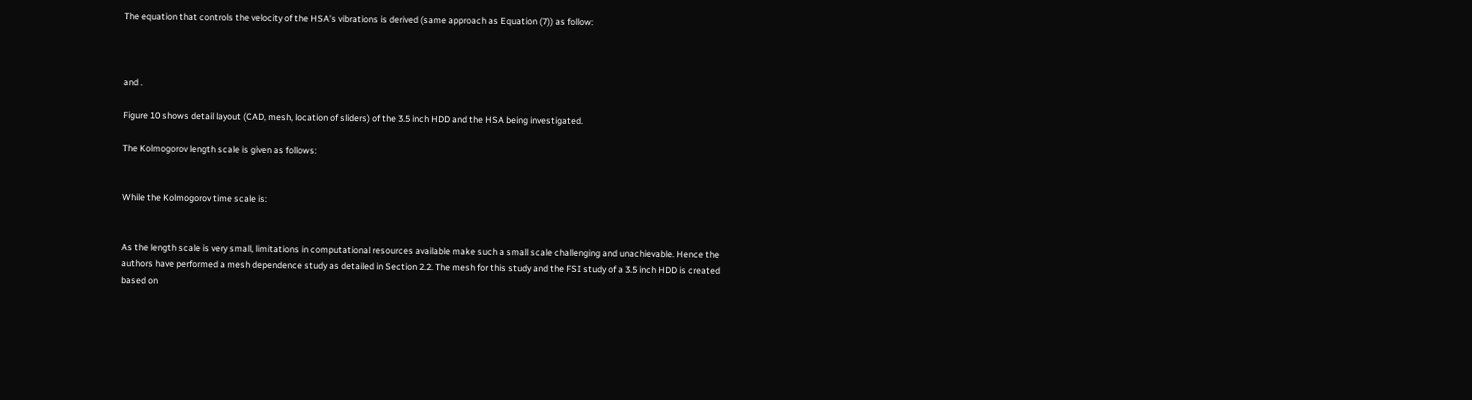The equation that controls the velocity of the HSA’s vibrations is derived (same approach as Equation (7)) as follow:



and .

Figure 10 shows detail layout (CAD, mesh, location of sliders) of the 3.5 inch HDD and the HSA being investigated.

The Kolmogorov length scale is given as follows:


While the Kolmogorov time scale is:


As the length scale is very small, limitations in computational resources available make such a small scale challenging and unachievable. Hence the authors have performed a mesh dependence study as detailed in Section 2.2. The mesh for this study and the FSI study of a 3.5 inch HDD is created based on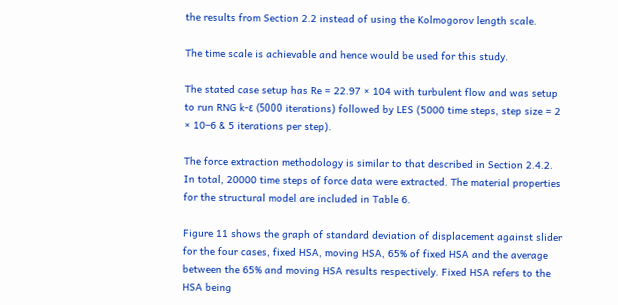the results from Section 2.2 instead of using the Kolmogorov length scale.

The time scale is achievable and hence would be used for this study.

The stated case setup has Re = 22.97 × 104 with turbulent flow and was setup to run RNG k-ε (5000 iterations) followed by LES (5000 time steps, step size = 2 × 10–6 & 5 iterations per step).

The force extraction methodology is similar to that described in Section 2.4.2. In total, 20000 time steps of force data were extracted. The material properties for the structural model are included in Table 6.

Figure 11 shows the graph of standard deviation of displacement against slider for the four cases, fixed HSA, moving HSA, 65% of fixed HSA and the average between the 65% and moving HSA results respectively. Fixed HSA refers to the HSA being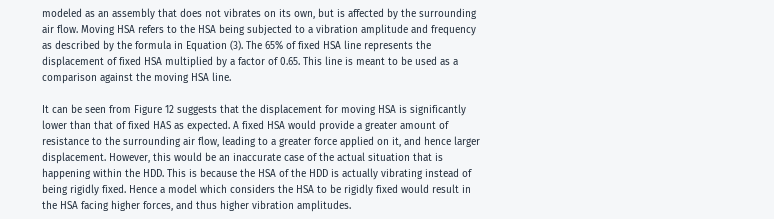modeled as an assembly that does not vibrates on its own, but is affected by the surrounding air flow. Moving HSA refers to the HSA being subjected to a vibration amplitude and frequency as described by the formula in Equation (3). The 65% of fixed HSA line represents the displacement of fixed HSA multiplied by a factor of 0.65. This line is meant to be used as a comparison against the moving HSA line.

It can be seen from Figure 12 suggests that the displacement for moving HSA is significantly lower than that of fixed HAS as expected. A fixed HSA would provide a greater amount of resistance to the surrounding air flow, leading to a greater force applied on it, and hence larger displacement. However, this would be an inaccurate case of the actual situation that is happening within the HDD. This is because the HSA of the HDD is actually vibrating instead of being rigidly fixed. Hence a model which considers the HSA to be rigidly fixed would result in the HSA facing higher forces, and thus higher vibration amplitudes.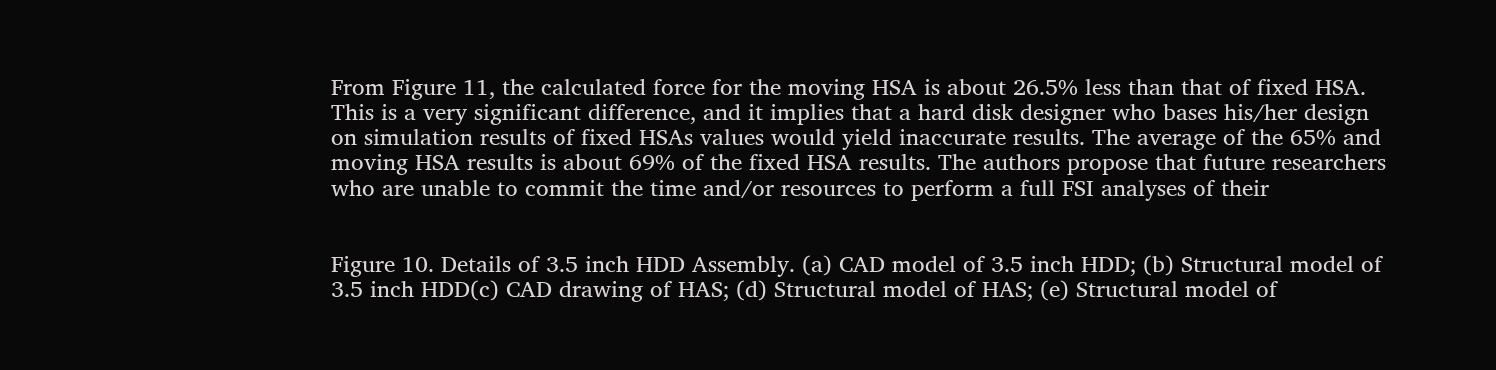From Figure 11, the calculated force for the moving HSA is about 26.5% less than that of fixed HSA. This is a very significant difference, and it implies that a hard disk designer who bases his/her design on simulation results of fixed HSAs values would yield inaccurate results. The average of the 65% and moving HSA results is about 69% of the fixed HSA results. The authors propose that future researchers who are unable to commit the time and/or resources to perform a full FSI analyses of their


Figure 10. Details of 3.5 inch HDD Assembly. (a) CAD model of 3.5 inch HDD; (b) Structural model of 3.5 inch HDD(c) CAD drawing of HAS; (d) Structural model of HAS; (e) Structural model of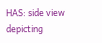HAS: side view depicting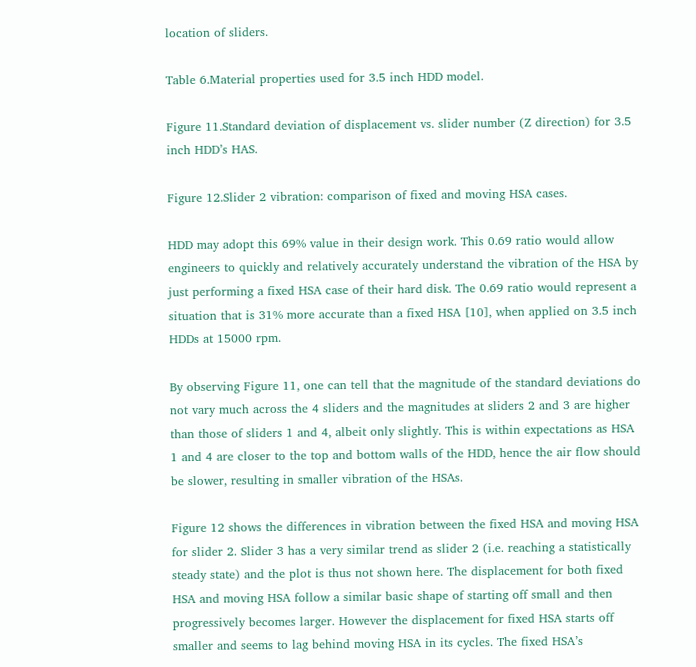location of sliders.

Table 6.Material properties used for 3.5 inch HDD model.

Figure 11.Standard deviation of displacement vs. slider number (Z direction) for 3.5 inch HDD’s HAS.

Figure 12.Slider 2 vibration: comparison of fixed and moving HSA cases.

HDD may adopt this 69% value in their design work. This 0.69 ratio would allow engineers to quickly and relatively accurately understand the vibration of the HSA by just performing a fixed HSA case of their hard disk. The 0.69 ratio would represent a situation that is 31% more accurate than a fixed HSA [10], when applied on 3.5 inch HDDs at 15000 rpm.

By observing Figure 11, one can tell that the magnitude of the standard deviations do not vary much across the 4 sliders and the magnitudes at sliders 2 and 3 are higher than those of sliders 1 and 4, albeit only slightly. This is within expectations as HSA 1 and 4 are closer to the top and bottom walls of the HDD, hence the air flow should be slower, resulting in smaller vibration of the HSAs.

Figure 12 shows the differences in vibration between the fixed HSA and moving HSA for slider 2. Slider 3 has a very similar trend as slider 2 (i.e. reaching a statistically steady state) and the plot is thus not shown here. The displacement for both fixed HSA and moving HSA follow a similar basic shape of starting off small and then progressively becomes larger. However the displacement for fixed HSA starts off smaller and seems to lag behind moving HSA in its cycles. The fixed HSA’s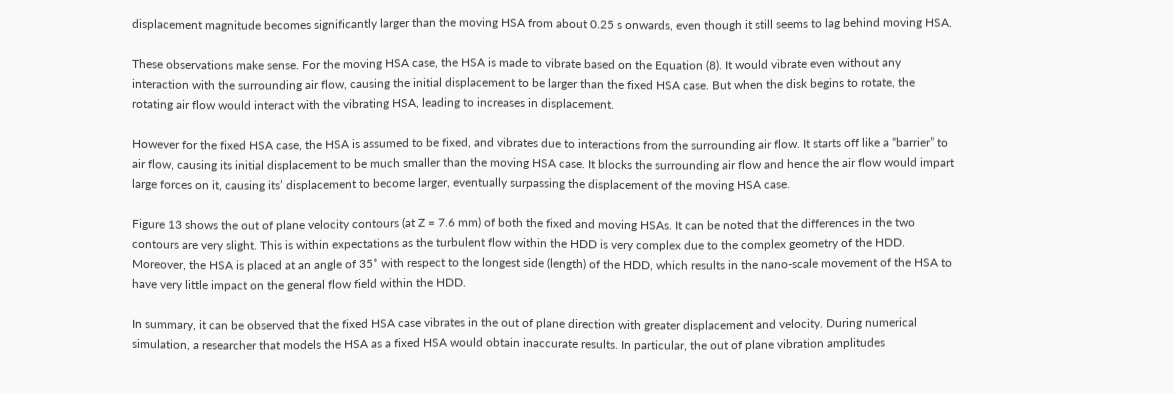displacement magnitude becomes significantly larger than the moving HSA from about 0.25 s onwards, even though it still seems to lag behind moving HSA.

These observations make sense. For the moving HSA case, the HSA is made to vibrate based on the Equation (8). It would vibrate even without any interaction with the surrounding air flow, causing the initial displacement to be larger than the fixed HSA case. But when the disk begins to rotate, the rotating air flow would interact with the vibrating HSA, leading to increases in displacement.

However for the fixed HSA case, the HSA is assumed to be fixed, and vibrates due to interactions from the surrounding air flow. It starts off like a “barrier” to air flow, causing its initial displacement to be much smaller than the moving HSA case. It blocks the surrounding air flow and hence the air flow would impart large forces on it, causing its’ displacement to become larger, eventually surpassing the displacement of the moving HSA case.

Figure 13 shows the out of plane velocity contours (at Z = 7.6 mm) of both the fixed and moving HSAs. It can be noted that the differences in the two contours are very slight. This is within expectations as the turbulent flow within the HDD is very complex due to the complex geometry of the HDD. Moreover, the HSA is placed at an angle of 35˚ with respect to the longest side (length) of the HDD, which results in the nano-scale movement of the HSA to have very little impact on the general flow field within the HDD.

In summary, it can be observed that the fixed HSA case vibrates in the out of plane direction with greater displacement and velocity. During numerical simulation, a researcher that models the HSA as a fixed HSA would obtain inaccurate results. In particular, the out of plane vibration amplitudes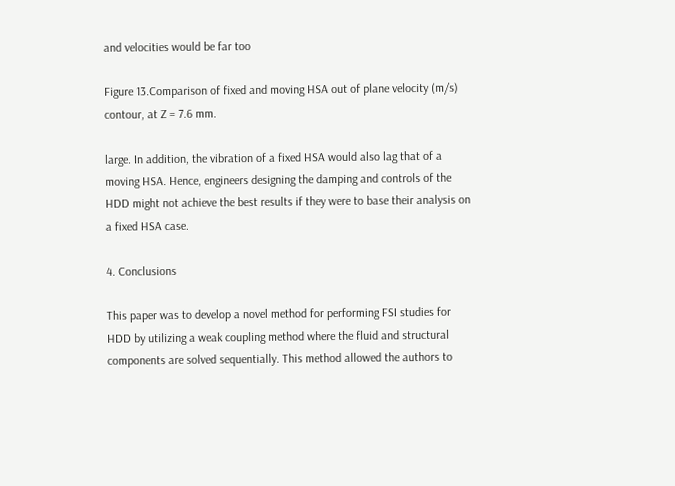and velocities would be far too

Figure 13.Comparison of fixed and moving HSA out of plane velocity (m/s) contour, at Z = 7.6 mm.

large. In addition, the vibration of a fixed HSA would also lag that of a moving HSA. Hence, engineers designing the damping and controls of the HDD might not achieve the best results if they were to base their analysis on a fixed HSA case.

4. Conclusions

This paper was to develop a novel method for performing FSI studies for HDD by utilizing a weak coupling method where the fluid and structural components are solved sequentially. This method allowed the authors to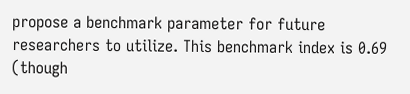propose a benchmark parameter for future researchers to utilize. This benchmark index is 0.69 (though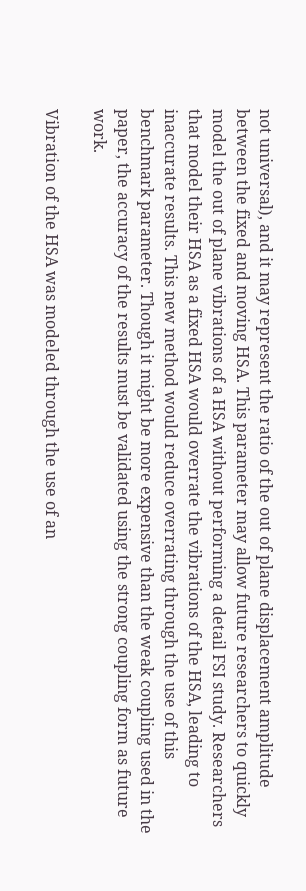not universal), and it may represent the ratio of the out of plane displacement amplitude between the fixed and moving HSA. This parameter may allow future researchers to quickly model the out of plane vibrations of a HSA without performing a detail FSI study. Researchers that model their HSA as a fixed HSA would overrate the vibrations of the HSA, leading to inaccurate results. This new method would reduce overrating through the use of this benchmark parameter. Though it might be more expensive than the weak coupling used in the paper, the accuracy of the results must be validated using the strong coupling form as future work.

Vibration of the HSA was modeled through the use of an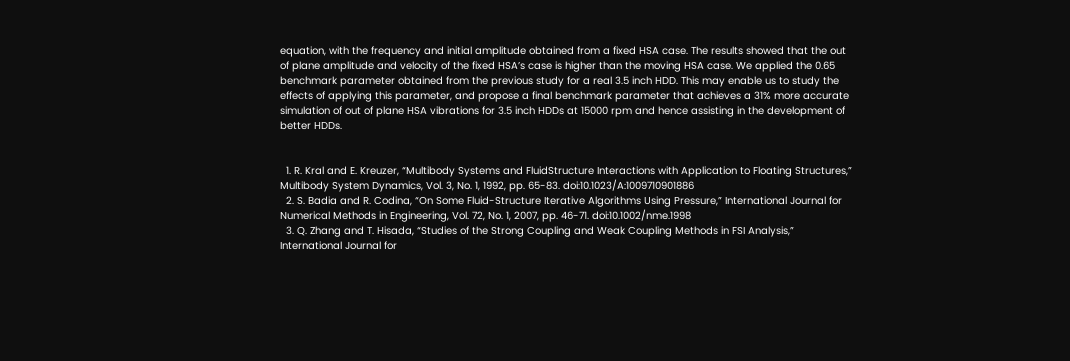equation, with the frequency and initial amplitude obtained from a fixed HSA case. The results showed that the out of plane amplitude and velocity of the fixed HSA’s case is higher than the moving HSA case. We applied the 0.65 benchmark parameter obtained from the previous study for a real 3.5 inch HDD. This may enable us to study the effects of applying this parameter, and propose a final benchmark parameter that achieves a 31% more accurate simulation of out of plane HSA vibrations for 3.5 inch HDDs at 15000 rpm and hence assisting in the development of better HDDs.


  1. R. Kral and E. Kreuzer, “Multibody Systems and FluidStructure Interactions with Application to Floating Structures,” Multibody System Dynamics, Vol. 3, No. 1, 1992, pp. 65-83. doi:10.1023/A:1009710901886
  2. S. Badia and R. Codina, “On Some Fluid-Structure Iterative Algorithms Using Pressure,” International Journal for Numerical Methods in Engineering, Vol. 72, No. 1, 2007, pp. 46-71. doi:10.1002/nme.1998
  3. Q. Zhang and T. Hisada, “Studies of the Strong Coupling and Weak Coupling Methods in FSI Analysis,” International Journal for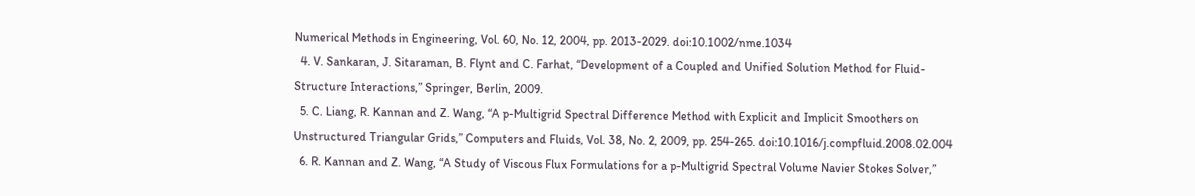Numerical Methods in Engineering, Vol. 60, No. 12, 2004, pp. 2013-2029. doi:10.1002/nme.1034
  4. V. Sankaran, J. Sitaraman, B. Flynt and C. Farhat, “Development of a Coupled and Unified Solution Method for Fluid-Structure Interactions,” Springer, Berlin, 2009.
  5. C. Liang, R. Kannan and Z. Wang, “A p-Multigrid Spectral Difference Method with Explicit and Implicit Smoothers on Unstructured Triangular Grids,” Computers and Fluids, Vol. 38, No. 2, 2009, pp. 254-265. doi:10.1016/j.compfluid.2008.02.004
  6. R. Kannan and Z. Wang, “A Study of Viscous Flux Formulations for a p-Multigrid Spectral Volume Navier Stokes Solver,”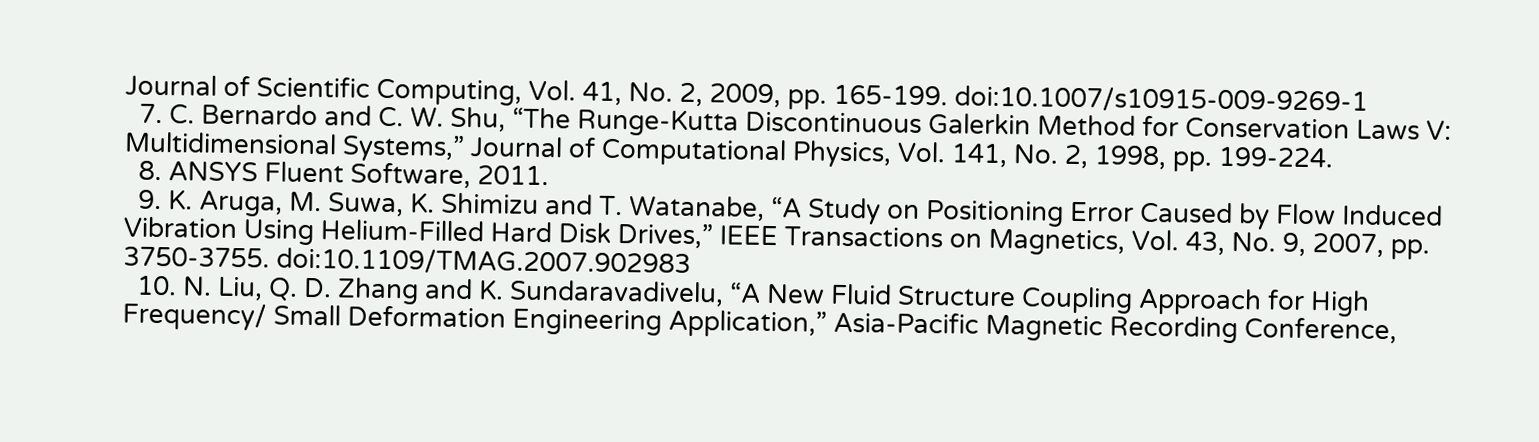Journal of Scientific Computing, Vol. 41, No. 2, 2009, pp. 165-199. doi:10.1007/s10915-009-9269-1
  7. C. Bernardo and C. W. Shu, “The Runge-Kutta Discontinuous Galerkin Method for Conservation Laws V: Multidimensional Systems,” Journal of Computational Physics, Vol. 141, No. 2, 1998, pp. 199-224.
  8. ANSYS Fluent Software, 2011.
  9. K. Aruga, M. Suwa, K. Shimizu and T. Watanabe, “A Study on Positioning Error Caused by Flow Induced Vibration Using Helium-Filled Hard Disk Drives,” IEEE Transactions on Magnetics, Vol. 43, No. 9, 2007, pp. 3750-3755. doi:10.1109/TMAG.2007.902983
  10. N. Liu, Q. D. Zhang and K. Sundaravadivelu, “A New Fluid Structure Coupling Approach for High Frequency/ Small Deformation Engineering Application,” Asia-Pacific Magnetic Recording Conference,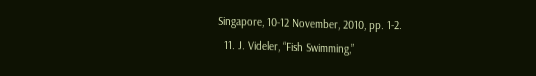Singapore, 10-12 November, 2010, pp. 1-2.
  11. J. Videler, “Fish Swimming,”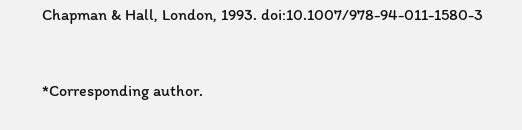Chapman & Hall, London, 1993. doi:10.1007/978-94-011-1580-3


*Corresponding author.